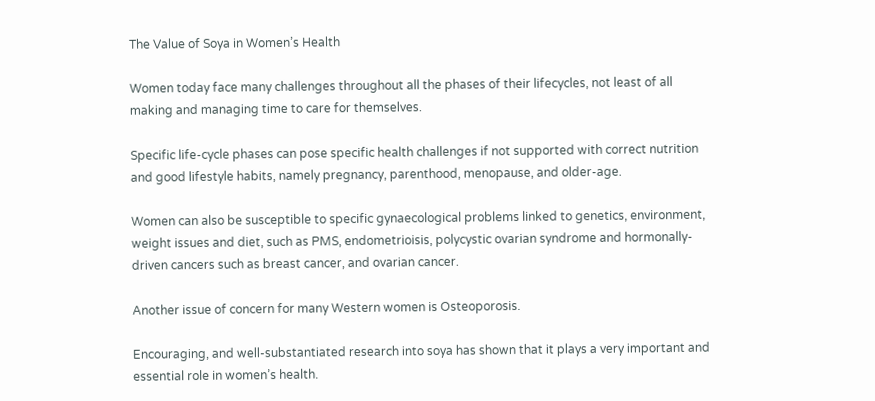The Value of Soya in Women’s Health

Women today face many challenges throughout all the phases of their lifecycles, not least of all making and managing time to care for themselves.

Specific life-cycle phases can pose specific health challenges if not supported with correct nutrition and good lifestyle habits, namely pregnancy, parenthood, menopause, and older-age.

Women can also be susceptible to specific gynaecological problems linked to genetics, environment, weight issues and diet, such as PMS, endometrioisis, polycystic ovarian syndrome and hormonally-driven cancers such as breast cancer, and ovarian cancer.

Another issue of concern for many Western women is Osteoporosis.

Encouraging, and well-substantiated research into soya has shown that it plays a very important and essential role in women’s health.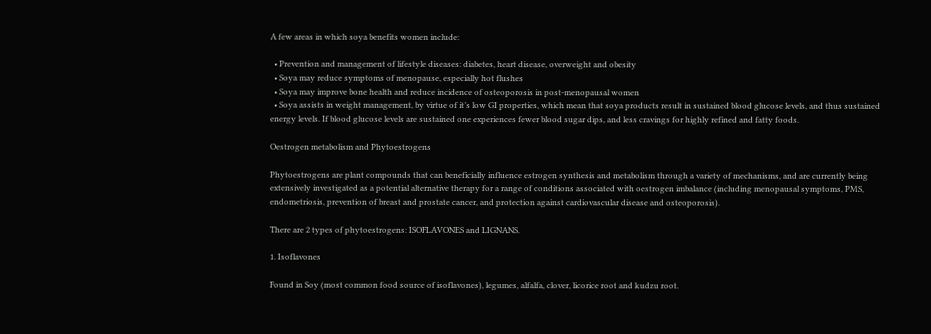A few areas in which soya benefits women include:

  • Prevention and management of lifestyle diseases: diabetes, heart disease, overweight and obesity
  • Soya may reduce symptoms of menopause, especially hot flushes
  • Soya may improve bone health and reduce incidence of osteoporosis in post-menopausal women
  • Soya assists in weight management, by virtue of it’s low GI properties, which mean that soya products result in sustained blood glucose levels, and thus sustained energy levels. If blood glucose levels are sustained one experiences fewer blood sugar dips, and less cravings for highly refined and fatty foods.

Oestrogen metabolism and Phytoestrogens

Phytoestrogens are plant compounds that can beneficially influence estrogen synthesis and metabolism through a variety of mechanisms, and are currently being extensively investigated as a potential alternative therapy for a range of conditions associated with oestrogen imbalance (including menopausal symptoms, PMS, endometriosis, prevention of breast and prostate cancer, and protection against cardiovascular disease and osteoporosis).

There are 2 types of phytoestrogens: ISOFLAVONES and LIGNANS.

1. Isoflavones

Found in Soy (most common food source of isoflavones), legumes, alfalfa, clover, licorice root and kudzu root.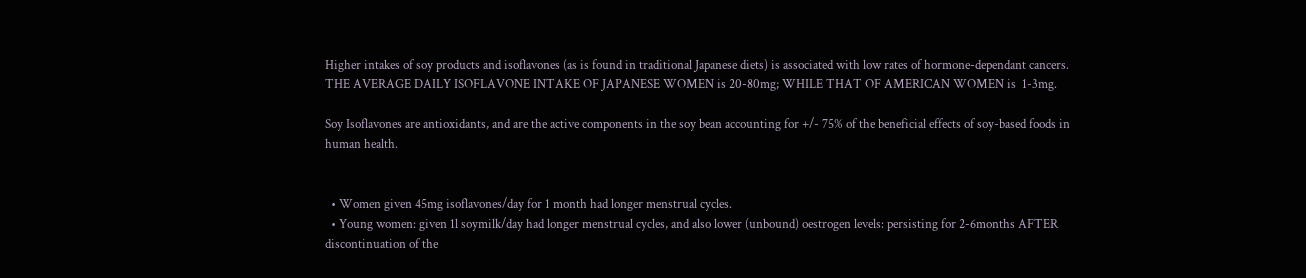Higher intakes of soy products and isoflavones (as is found in traditional Japanese diets) is associated with low rates of hormone-dependant cancers.    THE AVERAGE DAILY ISOFLAVONE INTAKE OF JAPANESE WOMEN is 20-80mg; WHILE THAT OF AMERICAN WOMEN is  1-3mg.

Soy Isoflavones are antioxidants, and are the active components in the soy bean accounting for +/- 75% of the beneficial effects of soy-based foods in human health.


  • Women given 45mg isoflavones/day for 1 month had longer menstrual cycles.
  • Young women: given 1l soymilk/day had longer menstrual cycles, and also lower (unbound) oestrogen levels: persisting for 2-6months AFTER discontinuation of the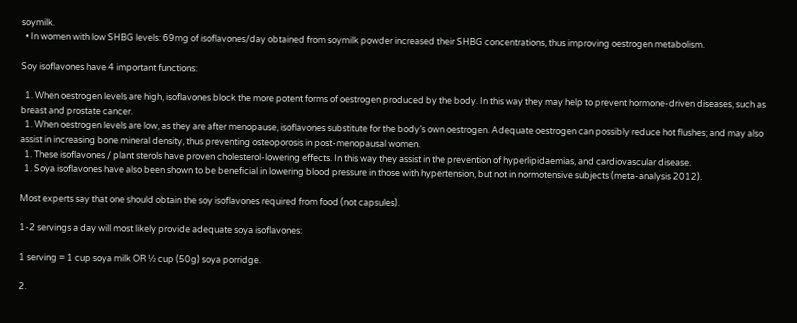soymilk.
  • In women with low SHBG levels: 69mg of isoflavones/day obtained from soymilk powder increased their SHBG concentrations, thus improving oestrogen metabolism.

Soy isoflavones have 4 important functions:

  1. When oestrogen levels are high, isoflavones block the more potent forms of oestrogen produced by the body. In this way they may help to prevent hormone-driven diseases, such as breast and prostate cancer.
  1. When oestrogen levels are low, as they are after menopause, isoflavones substitute for the body’s own oestrogen. Adequate oestrogen can possibly reduce hot flushes; and may also assist in increasing bone mineral density, thus preventing osteoporosis in post-menopausal women.
  1. These isoflavones / plant sterols have proven cholesterol-lowering effects. In this way they assist in the prevention of hyperlipidaemias, and cardiovascular disease.
  1. Soya isoflavones have also been shown to be beneficial in lowering blood pressure in those with hypertension, but not in normotensive subjects (meta-analysis 2012).

Most experts say that one should obtain the soy isoflavones required from food (not capsules).

1-2 servings a day will most likely provide adequate soya isoflavones:

1 serving = 1 cup soya milk OR ½ cup (50g) soya porridge.

2.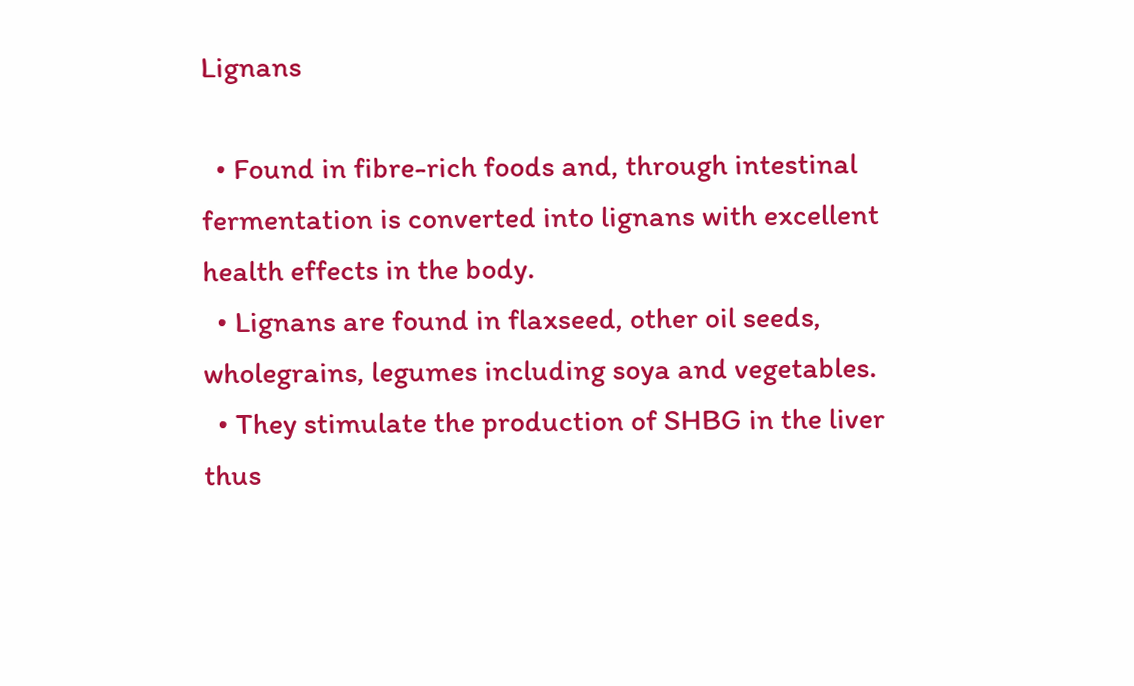Lignans

  • Found in fibre-rich foods and, through intestinal fermentation is converted into lignans with excellent health effects in the body.
  • Lignans are found in flaxseed, other oil seeds, wholegrains, legumes including soya and vegetables.
  • They stimulate the production of SHBG in the liver thus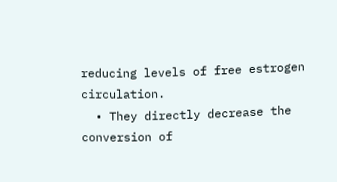reducing levels of free estrogen circulation.
  • They directly decrease the conversion of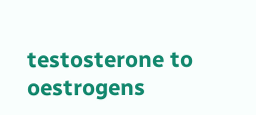testosterone to oestrogens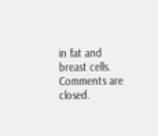in fat and breast cells.
Comments are closed.